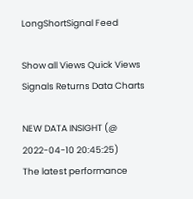LongShortSignal Feed

Show all Views Quick Views Signals Returns Data Charts

NEW DATA INSIGHT (@ 2022-04-10 20:45:25)
The latest performance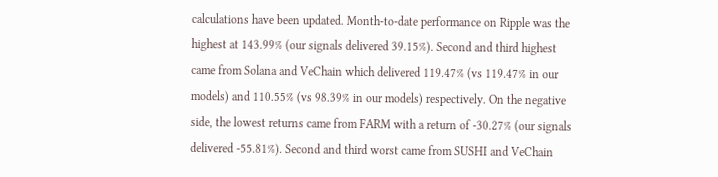calculations have been updated. Month-to-date performance on Ripple was the highest at 143.99% (our signals delivered 39.15%). Second and third highest came from Solana and VeChain which delivered 119.47% (vs 119.47% in our models) and 110.55% (vs 98.39% in our models) respectively. On the negative side, the lowest returns came from FARM with a return of -30.27% (our signals delivered -55.81%). Second and third worst came from SUSHI and VeChain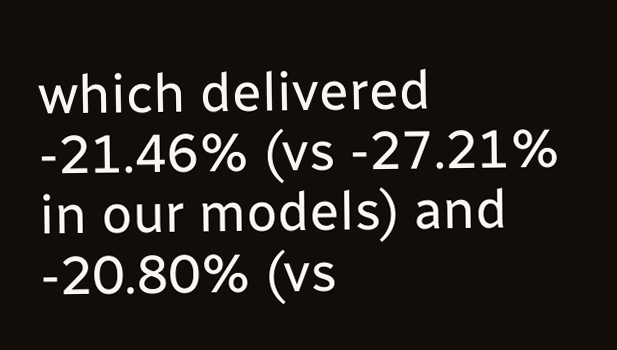which delivered -21.46% (vs -27.21% in our models) and -20.80% (vs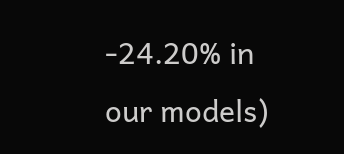-24.20% in our models)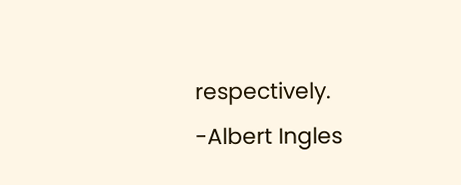respectively. -Albert Ingles